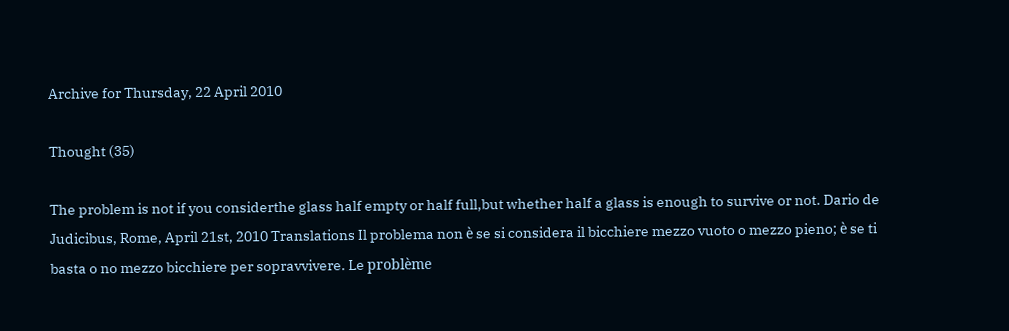Archive for Thursday, 22 April 2010

Thought (35)

The problem is not if you considerthe glass half empty or half full,but whether half a glass is enough to survive or not. Dario de Judicibus, Rome, April 21st, 2010 Translations Il problema non è se si considera il bicchiere mezzo vuoto o mezzo pieno; è se ti basta o no mezzo bicchiere per sopravvivere. Le problème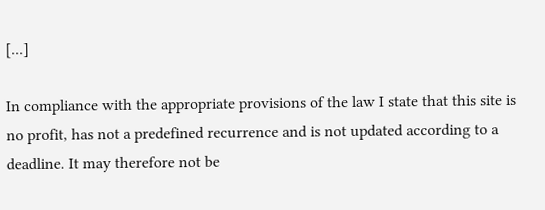[...]

In compliance with the appropriate provisions of the law I state that this site is no profit, has not a predefined recurrence and is not updated according to a deadline. It may therefore not be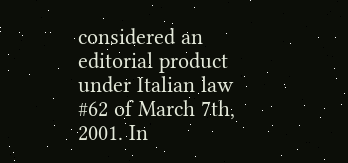considered an editorial product under Italian law #62 of March 7th, 2001. In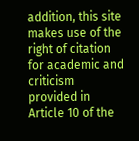addition, this site makes use of the right of citation for academic and criticism provided in Article 10 of the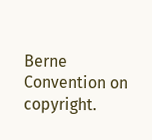Berne Convention on copyright.